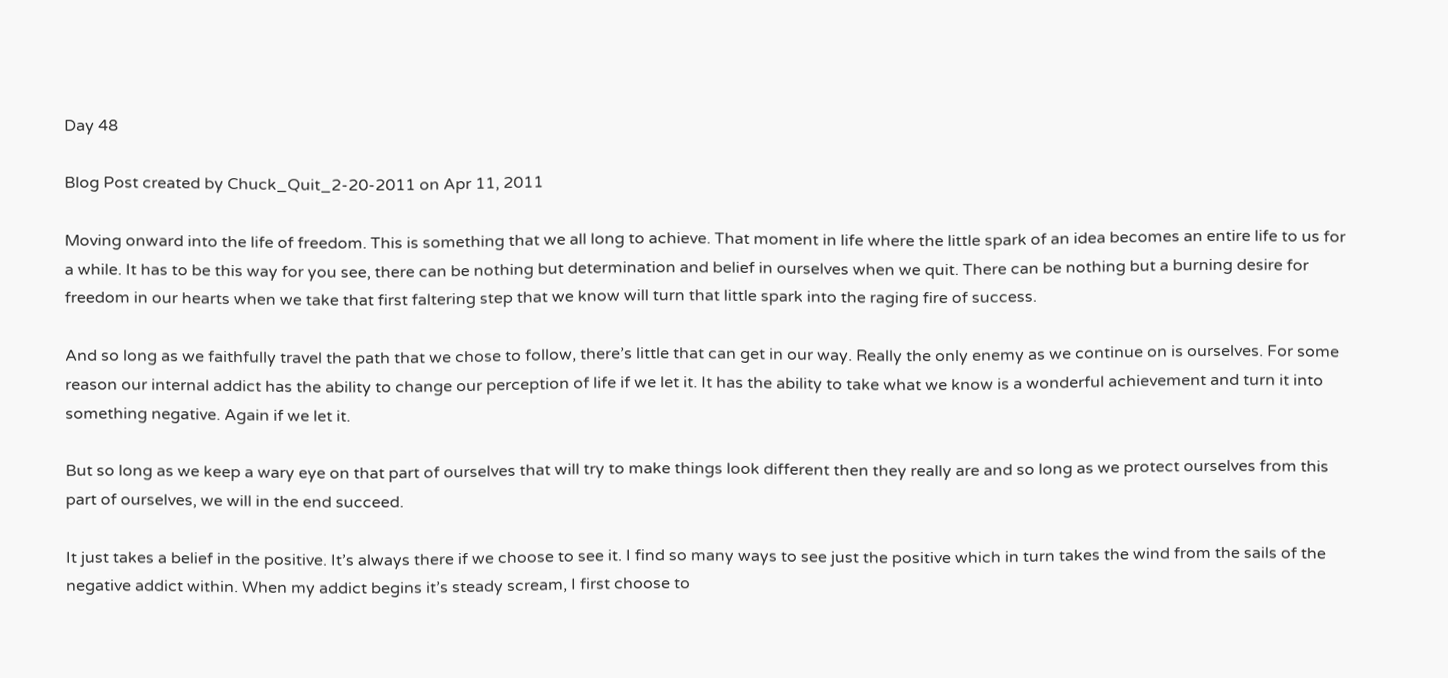Day 48

Blog Post created by Chuck_Quit_2-20-2011 on Apr 11, 2011

Moving onward into the life of freedom. This is something that we all long to achieve. That moment in life where the little spark of an idea becomes an entire life to us for a while. It has to be this way for you see, there can be nothing but determination and belief in ourselves when we quit. There can be nothing but a burning desire for freedom in our hearts when we take that first faltering step that we know will turn that little spark into the raging fire of success.

And so long as we faithfully travel the path that we chose to follow, there’s little that can get in our way. Really the only enemy as we continue on is ourselves. For some reason our internal addict has the ability to change our perception of life if we let it. It has the ability to take what we know is a wonderful achievement and turn it into something negative. Again if we let it.

But so long as we keep a wary eye on that part of ourselves that will try to make things look different then they really are and so long as we protect ourselves from this part of ourselves, we will in the end succeed.

It just takes a belief in the positive. It’s always there if we choose to see it. I find so many ways to see just the positive which in turn takes the wind from the sails of the negative addict within. When my addict begins it’s steady scream, I first choose to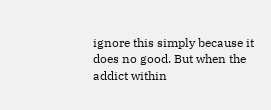ignore this simply because it does no good. But when the addict within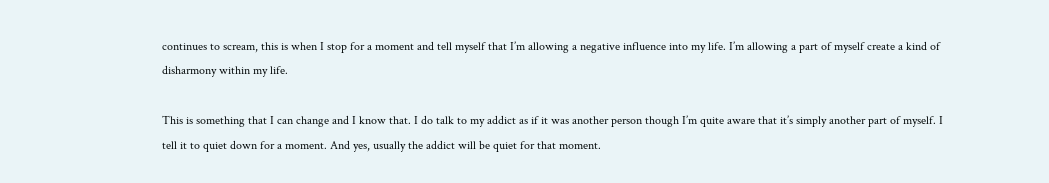continues to scream, this is when I stop for a moment and tell myself that I’m allowing a negative influence into my life. I’m allowing a part of myself create a kind of disharmony within my life.

This is something that I can change and I know that. I do talk to my addict as if it was another person though I’m quite aware that it’s simply another part of myself. I tell it to quiet down for a moment. And yes, usually the addict will be quiet for that moment.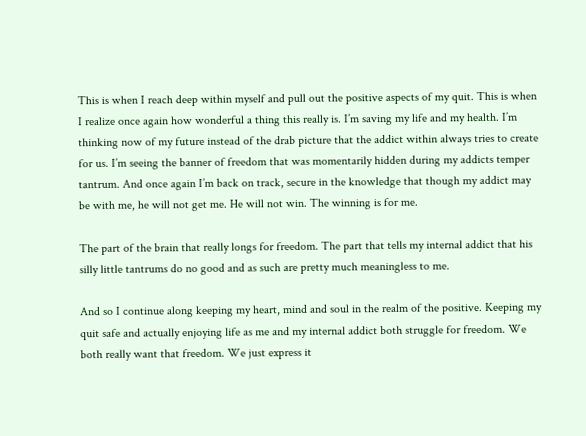This is when I reach deep within myself and pull out the positive aspects of my quit. This is when I realize once again how wonderful a thing this really is. I’m saving my life and my health. I’m thinking now of my future instead of the drab picture that the addict within always tries to create for us. I’m seeing the banner of freedom that was momentarily hidden during my addicts temper tantrum. And once again I’m back on track, secure in the knowledge that though my addict may be with me, he will not get me. He will not win. The winning is for me.

The part of the brain that really longs for freedom. The part that tells my internal addict that his silly little tantrums do no good and as such are pretty much meaningless to me.

And so I continue along keeping my heart, mind and soul in the realm of the positive. Keeping my quit safe and actually enjoying life as me and my internal addict both struggle for freedom. We both really want that freedom. We just express it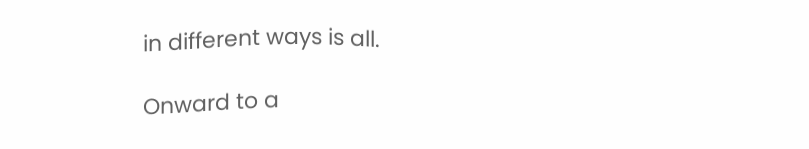in different ways is all.

Onward to a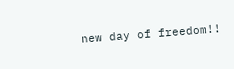new day of freedom!!